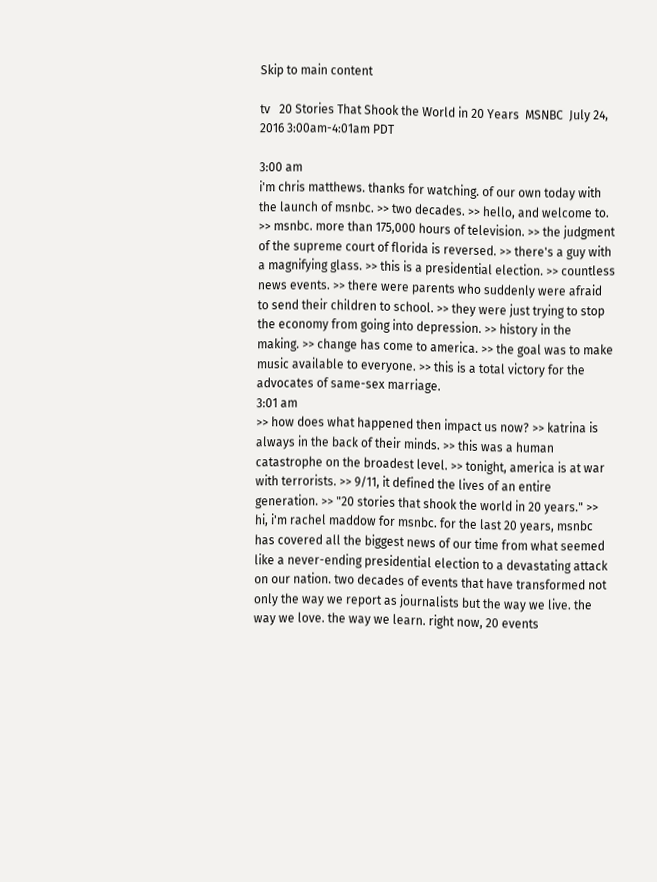Skip to main content

tv   20 Stories That Shook the World in 20 Years  MSNBC  July 24, 2016 3:00am-4:01am PDT

3:00 am
i'm chris matthews. thanks for watching. of our own today with the launch of msnbc. >> two decades. >> hello, and welcome to. >> msnbc. more than 175,000 hours of television. >> the judgment of the supreme court of florida is reversed. >> there's a guy with a magnifying glass. >> this is a presidential election. >> countless news events. >> there were parents who suddenly were afraid to send their children to school. >> they were just trying to stop the economy from going into depression. >> history in the making. >> change has come to america. >> the goal was to make music available to everyone. >> this is a total victory for the advocates of same-sex marriage.
3:01 am
>> how does what happened then impact us now? >> katrina is always in the back of their minds. >> this was a human catastrophe on the broadest level. >> tonight, america is at war with terrorists. >> 9/11, it defined the lives of an entire generation. >> "20 stories that shook the world in 20 years." >> hi, i'm rachel maddow for msnbc. for the last 20 years, msnbc has covered all the biggest news of our time from what seemed like a never-ending presidential election to a devastating attack on our nation. two decades of events that have transformed not only the way we report as journalists but the way we live. the way we love. the way we learn. right now, 20 events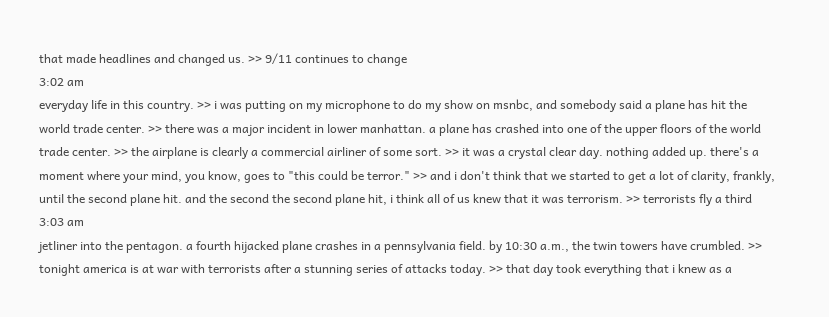that made headlines and changed us. >> 9/11 continues to change
3:02 am
everyday life in this country. >> i was putting on my microphone to do my show on msnbc, and somebody said a plane has hit the world trade center. >> there was a major incident in lower manhattan. a plane has crashed into one of the upper floors of the world trade center. >> the airplane is clearly a commercial airliner of some sort. >> it was a crystal clear day. nothing added up. there's a moment where your mind, you know, goes to "this could be terror." >> and i don't think that we started to get a lot of clarity, frankly, until the second plane hit. and the second the second plane hit, i think all of us knew that it was terrorism. >> terrorists fly a third
3:03 am
jetliner into the pentagon. a fourth hijacked plane crashes in a pennsylvania field. by 10:30 a.m., the twin towers have crumbled. >> tonight america is at war with terrorists after a stunning series of attacks today. >> that day took everything that i knew as a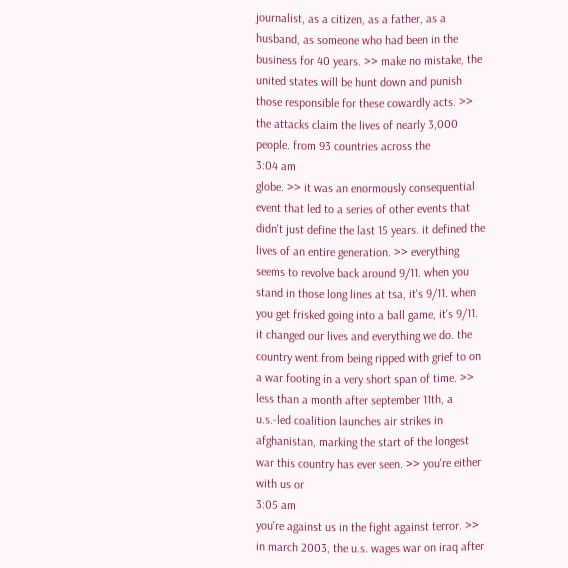journalist, as a citizen, as a father, as a husband, as someone who had been in the business for 40 years. >> make no mistake, the united states will be hunt down and punish those responsible for these cowardly acts. >> the attacks claim the lives of nearly 3,000 people. from 93 countries across the
3:04 am
globe. >> it was an enormously consequential event that led to a series of other events that didn't just define the last 15 years. it defined the lives of an entire generation. >> everything seems to revolve back around 9/11. when you stand in those long lines at tsa, it's 9/11. when you get frisked going into a ball game, it's 9/11. it changed our lives and everything we do. the country went from being ripped with grief to on a war footing in a very short span of time. >> less than a month after september 11th, a u.s.-led coalition launches air strikes in afghanistan, marking the start of the longest war this country has ever seen. >> you're either with us or
3:05 am
you're against us in the fight against terror. >> in march 2003, the u.s. wages war on iraq after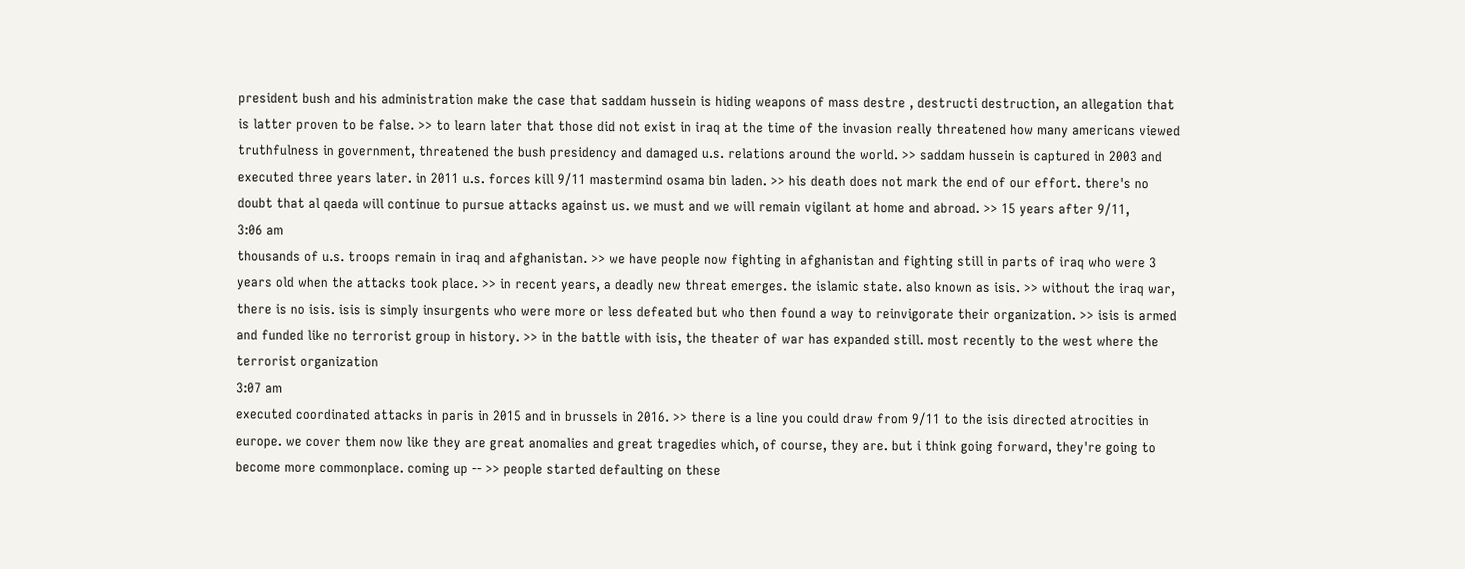president bush and his administration make the case that saddam hussein is hiding weapons of mass destre , destructi destruction, an allegation that is latter proven to be false. >> to learn later that those did not exist in iraq at the time of the invasion really threatened how many americans viewed truthfulness in government, threatened the bush presidency and damaged u.s. relations around the world. >> saddam hussein is captured in 2003 and executed three years later. in 2011 u.s. forces kill 9/11 mastermind osama bin laden. >> his death does not mark the end of our effort. there's no doubt that al qaeda will continue to pursue attacks against us. we must and we will remain vigilant at home and abroad. >> 15 years after 9/11,
3:06 am
thousands of u.s. troops remain in iraq and afghanistan. >> we have people now fighting in afghanistan and fighting still in parts of iraq who were 3 years old when the attacks took place. >> in recent years, a deadly new threat emerges. the islamic state. also known as isis. >> without the iraq war, there is no isis. isis is simply insurgents who were more or less defeated but who then found a way to reinvigorate their organization. >> isis is armed and funded like no terrorist group in history. >> in the battle with isis, the theater of war has expanded still. most recently to the west where the terrorist organization
3:07 am
executed coordinated attacks in paris in 2015 and in brussels in 2016. >> there is a line you could draw from 9/11 to the isis directed atrocities in europe. we cover them now like they are great anomalies and great tragedies which, of course, they are. but i think going forward, they're going to become more commonplace. coming up -- >> people started defaulting on these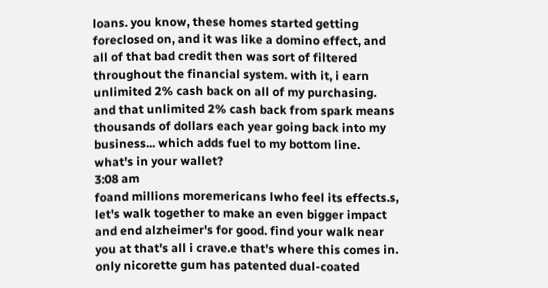loans. you know, these homes started getting foreclosed on, and it was like a domino effect, and all of that bad credit then was sort of filtered throughout the financial system. with it, i earn unlimited 2% cash back on all of my purchasing. and that unlimited 2% cash back from spark means thousands of dollars each year going back into my business... which adds fuel to my bottom line. what's in your wallet?
3:08 am
foand millions moremericans lwho feel its effects.s, let's walk together to make an even bigger impact and end alzheimer's for good. find your walk near you at that's all i crave.e that's where this comes in. only nicorette gum has patented dual-coated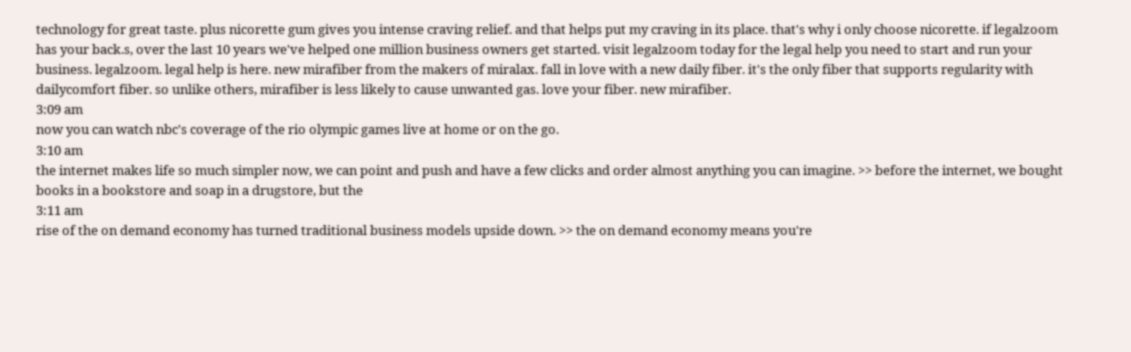technology for great taste. plus nicorette gum gives you intense craving relief. and that helps put my craving in its place. that's why i only choose nicorette. if legalzoom has your back.s, over the last 10 years we've helped one million business owners get started. visit legalzoom today for the legal help you need to start and run your business. legalzoom. legal help is here. new mirafiber from the makers of miralax. fall in love with a new daily fiber. it's the only fiber that supports regularity with dailycomfort fiber. so unlike others, mirafiber is less likely to cause unwanted gas. love your fiber. new mirafiber.
3:09 am
now you can watch nbc's coverage of the rio olympic games live at home or on the go.
3:10 am
the internet makes life so much simpler now, we can point and push and have a few clicks and order almost anything you can imagine. >> before the internet, we bought books in a bookstore and soap in a drugstore, but the
3:11 am
rise of the on demand economy has turned traditional business models upside down. >> the on demand economy means you're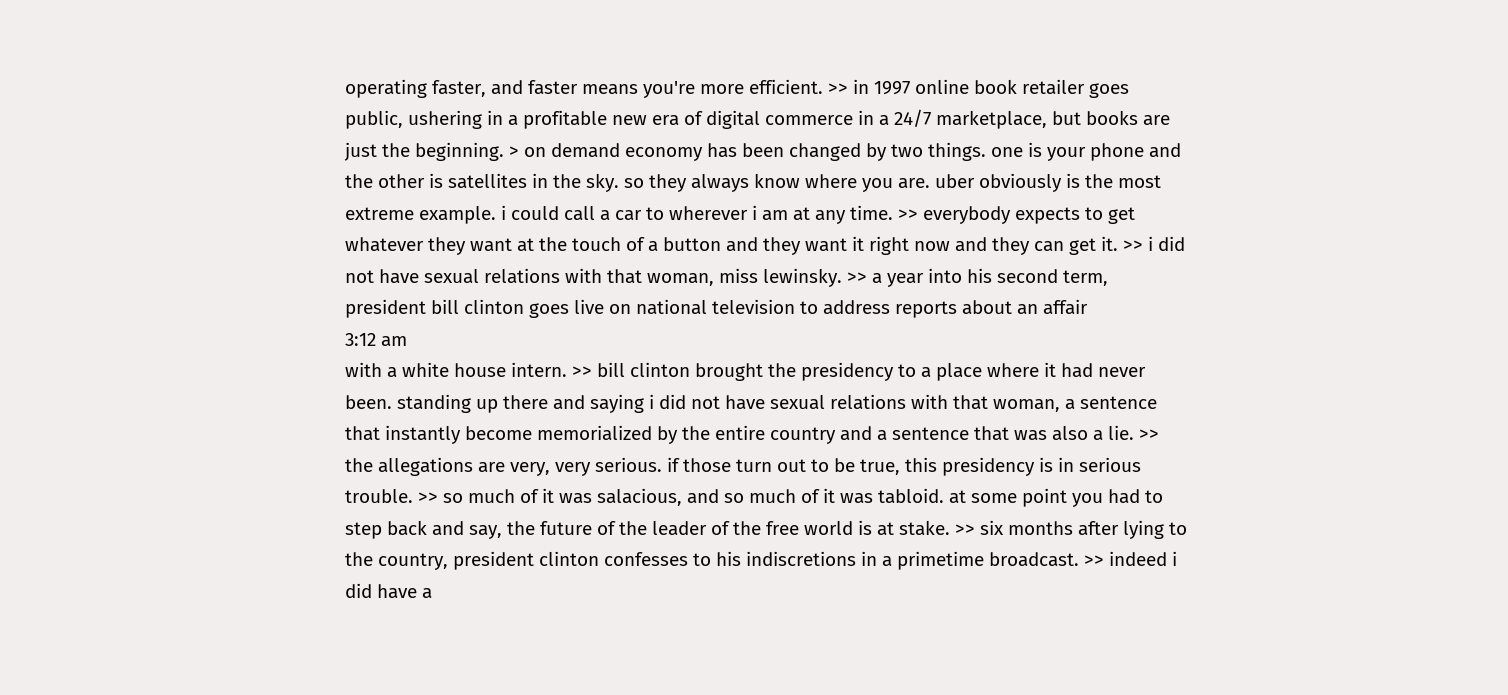operating faster, and faster means you're more efficient. >> in 1997 online book retailer goes public, ushering in a profitable new era of digital commerce in a 24/7 marketplace, but books are just the beginning. > on demand economy has been changed by two things. one is your phone and the other is satellites in the sky. so they always know where you are. uber obviously is the most extreme example. i could call a car to wherever i am at any time. >> everybody expects to get whatever they want at the touch of a button and they want it right now and they can get it. >> i did not have sexual relations with that woman, miss lewinsky. >> a year into his second term, president bill clinton goes live on national television to address reports about an affair
3:12 am
with a white house intern. >> bill clinton brought the presidency to a place where it had never been. standing up there and saying i did not have sexual relations with that woman, a sentence that instantly become memorialized by the entire country and a sentence that was also a lie. >> the allegations are very, very serious. if those turn out to be true, this presidency is in serious trouble. >> so much of it was salacious, and so much of it was tabloid. at some point you had to step back and say, the future of the leader of the free world is at stake. >> six months after lying to the country, president clinton confesses to his indiscretions in a primetime broadcast. >> indeed i did have a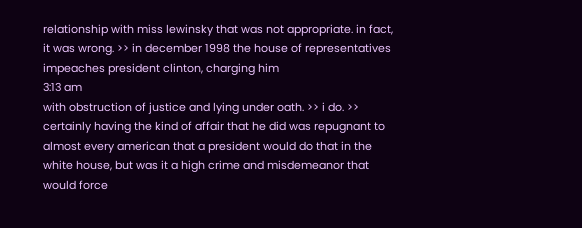relationship with miss lewinsky that was not appropriate. in fact, it was wrong. >> in december 1998 the house of representatives impeaches president clinton, charging him
3:13 am
with obstruction of justice and lying under oath. >> i do. >> certainly having the kind of affair that he did was repugnant to almost every american that a president would do that in the white house, but was it a high crime and misdemeanor that would force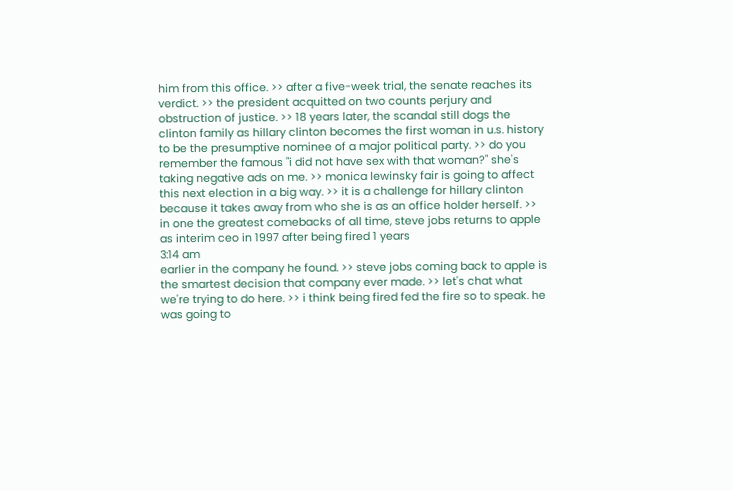him from this office. >> after a five-week trial, the senate reaches its verdict. >> the president acquitted on two counts perjury and obstruction of justice. >> 18 years later, the scandal still dogs the clinton family as hillary clinton becomes the first woman in u.s. history to be the presumptive nominee of a major political party. >> do you remember the famous "i did not have sex with that woman?" she's taking negative ads on me. >> monica lewinsky fair is going to affect this next election in a big way. >> it is a challenge for hillary clinton because it takes away from who she is as an office holder herself. >> in one the greatest comebacks of all time, steve jobs returns to apple as interim ceo in 1997 after being fired 1 years
3:14 am
earlier in the company he found. >> steve jobs coming back to apple is the smartest decision that company ever made. >> let's chat what we're trying to do here. >> i think being fired fed the fire so to speak. he was going to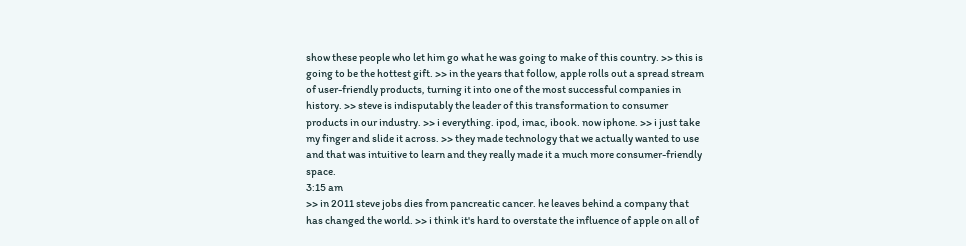show these people who let him go what he was going to make of this country. >> this is going to be the hottest gift. >> in the years that follow, apple rolls out a spread stream of user-friendly products, turning it into one of the most successful companies in history. >> steve is indisputably the leader of this transformation to consumer products in our industry. >> i everything. ipod, imac, ibook. now iphone. >> i just take my finger and slide it across. >> they made technology that we actually wanted to use and that was intuitive to learn and they really made it a much more consumer-friendly space.
3:15 am
>> in 2011 steve jobs dies from pancreatic cancer. he leaves behind a company that has changed the world. >> i think it's hard to overstate the influence of apple on all of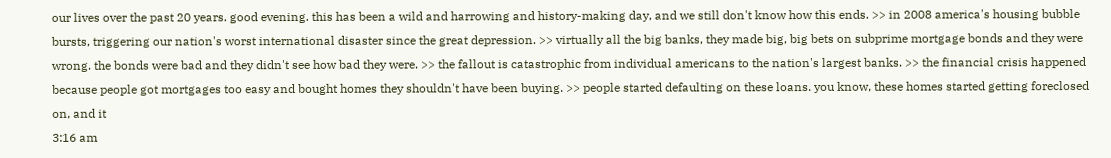our lives over the past 20 years. good evening. this has been a wild and harrowing and history-making day, and we still don't know how this ends. >> in 2008 america's housing bubble bursts, triggering our nation's worst international disaster since the great depression. >> virtually all the big banks, they made big, big bets on subprime mortgage bonds and they were wrong. the bonds were bad and they didn't see how bad they were. >> the fallout is catastrophic from individual americans to the nation's largest banks. >> the financial crisis happened because people got mortgages too easy and bought homes they shouldn't have been buying. >> people started defaulting on these loans. you know, these homes started getting foreclosed on, and it
3:16 am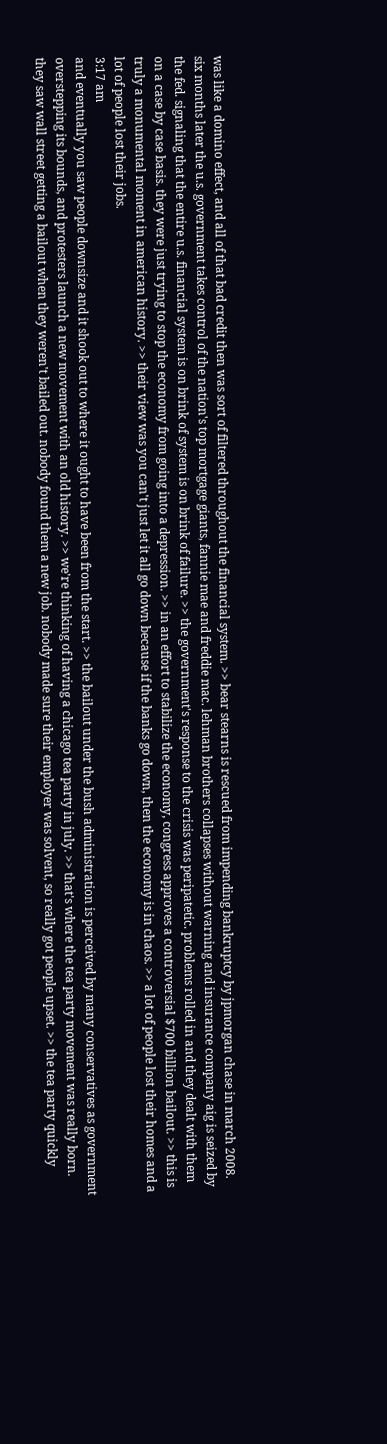was like a domino effect, and all of that bad credit then was sort of filtered throughout the financial system. >> bear stearns is rescued from impending bankruptcy by jpmorgan chase in march 2008. six months later the u.s. government takes control of the nation's top mortgage giants, fannie mae and freddie mac. lehman brothers collapses without warning and insurance company aig is seized by the fed. signaling that the entire u.s. financial system is on brink of system is on brink of failure. >> the government's response to the crisis was peripatetic. problems rolled in and they dealt with them on a case by case basis. they were just trying to stop the economy from going into a depression. >> in an effort to stabilize the economy, congress approves a controversial $700 billion bailout. >> this is truly a monumental moment in american history. >> their view was you can't just let it all go down because if the banks go down, then the economy is in chaos. >> a lot of people lost their homes and a lot of people lost their jobs.
3:17 am
and eventually you saw people downsize and it shook out to where it ought to have been from the start. >> the bailout under the bush administration is perceived by many conservatives as government overstepping its bounds, and protesters launch a new movement with an old history. >> we're thinking of having a chicago tea party in july. >> that's where the tea party movement was really born. they saw wall street getting a bailout when they weren't bailed out. nobody found them a new job. nobody made sure their employer was solvent, so really got people upset. >> the tea party quickly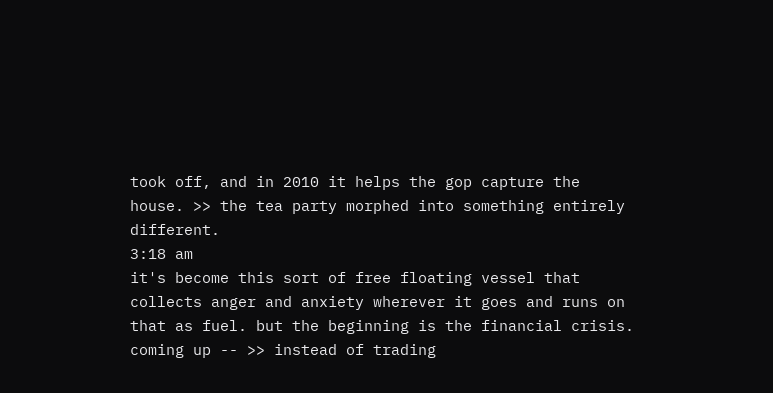took off, and in 2010 it helps the gop capture the house. >> the tea party morphed into something entirely different.
3:18 am
it's become this sort of free floating vessel that collects anger and anxiety wherever it goes and runs on that as fuel. but the beginning is the financial crisis. coming up -- >> instead of trading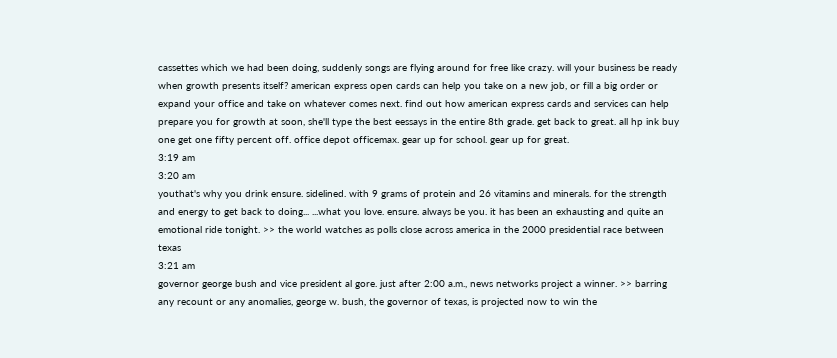cassettes which we had been doing, suddenly songs are flying around for free like crazy. will your business be ready when growth presents itself? american express open cards can help you take on a new job, or fill a big order or expand your office and take on whatever comes next. find out how american express cards and services can help prepare you for growth at soon, she'll type the best eessays in the entire 8th grade. get back to great. all hp ink buy one get one fifty percent off. office depot officemax. gear up for school. gear up for great.
3:19 am
3:20 am
youthat's why you drink ensure. sidelined. with 9 grams of protein and 26 vitamins and minerals. for the strength and energy to get back to doing... ...what you love. ensure. always be you. it has been an exhausting and quite an emotional ride tonight. >> the world watches as polls close across america in the 2000 presidential race between texas
3:21 am
governor george bush and vice president al gore. just after 2:00 a.m., news networks project a winner. >> barring any recount or any anomalies, george w. bush, the governor of texas, is projected now to win the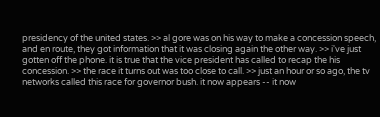presidency of the united states. >> al gore was on his way to make a concession speech, and en route, they got information that it was closing again the other way. >> i've just gotten off the phone. it is true that the vice president has called to recap the his concession. >> the race it turns out was too close to call. >> just an hour or so ago, the tv networks called this race for governor bush. it now appears -- it now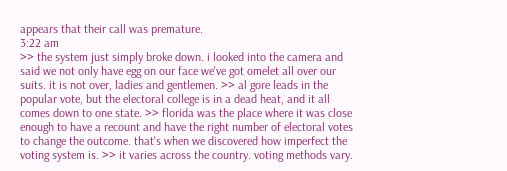appears that their call was premature.
3:22 am
>> the system just simply broke down. i looked into the camera and said we not only have egg on our face we've got omelet all over our suits. it is not over, ladies and gentlemen. >> al gore leads in the popular vote, but the electoral college is in a dead heat, and it all comes down to one state. >> florida was the place where it was close enough to have a recount and have the right number of electoral votes to change the outcome. that's when we discovered how imperfect the voting system is. >> it varies across the country. voting methods vary.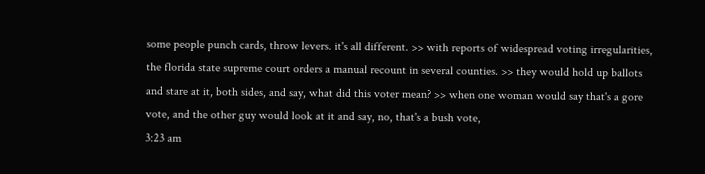some people punch cards, throw levers. it's all different. >> with reports of widespread voting irregularities, the florida state supreme court orders a manual recount in several counties. >> they would hold up ballots and stare at it, both sides, and say, what did this voter mean? >> when one woman would say that's a gore vote, and the other guy would look at it and say, no, that's a bush vote,
3:23 am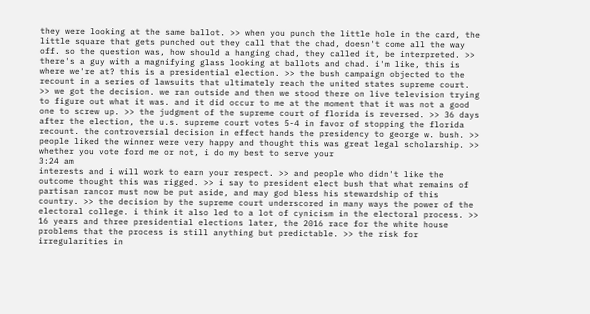they were looking at the same ballot. >> when you punch the little hole in the card, the little square that gets punched out they call that the chad, doesn't come all the way off. so the question was, how should a hanging chad, they called it, be interpreted. >> there's a guy with a magnifying glass looking at ballots and chad. i'm like, this is where we're at? this is a presidential election. >> the bush campaign objected to the recount in a series of lawsuits that ultimately reach the united states supreme court. >> we got the decision. we ran outside and then we stood there on live television trying to figure out what it was. and it did occur to me at the moment that it was not a good one to screw up. >> the judgment of the supreme court of florida is reversed. >> 36 days after the election, the u.s. supreme court votes 5-4 in favor of stopping the florida recount. the controversial decision in effect hands the presidency to george w. bush. >> people liked the winner were very happy and thought this was great legal scholarship. >> whether you vote ford me or not, i do my best to serve your
3:24 am
interests and i will work to earn your respect. >> and people who didn't like the outcome thought this was rigged. >> i say to president elect bush that what remains of partisan rancor must now be put aside, and may god bless his stewardship of this country. >> the decision by the supreme court underscored in many ways the power of the electoral college. i think it also led to a lot of cynicism in the electoral process. >> 16 years and three presidential elections later, the 2016 race for the white house problems that the process is still anything but predictable. >> the risk for irregularities in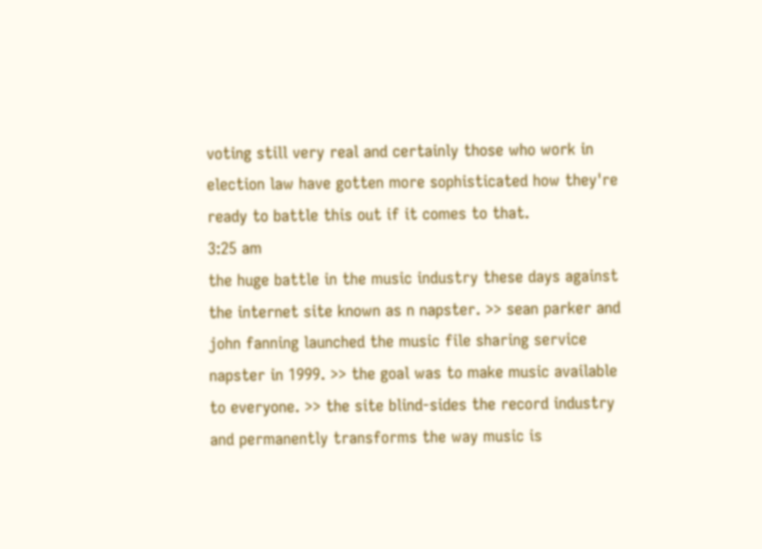voting still very real and certainly those who work in election law have gotten more sophisticated how they're ready to battle this out if it comes to that.
3:25 am
the huge battle in the music industry these days against the internet site known as n napster. >> sean parker and john fanning launched the music file sharing service napster in 1999. >> the goal was to make music available to everyone. >> the site blind-sides the record industry and permanently transforms the way music is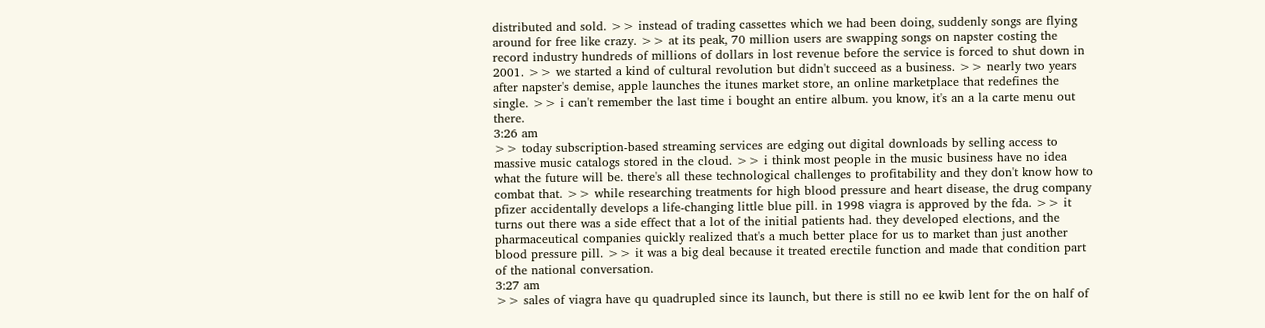distributed and sold. >> instead of trading cassettes which we had been doing, suddenly songs are flying around for free like crazy. >> at its peak, 70 million users are swapping songs on napster costing the record industry hundreds of millions of dollars in lost revenue before the service is forced to shut down in 2001. >> we started a kind of cultural revolution but didn't succeed as a business. >> nearly two years after napster's demise, apple launches the itunes market store, an online marketplace that redefines the single. >> i can't remember the last time i bought an entire album. you know, it's an a la carte menu out there.
3:26 am
>> today subscription-based streaming services are edging out digital downloads by selling access to massive music catalogs stored in the cloud. >> i think most people in the music business have no idea what the future will be. there's all these technological challenges to profitability and they don't know how to combat that. >> while researching treatments for high blood pressure and heart disease, the drug company pfizer accidentally develops a life-changing little blue pill. in 1998 viagra is approved by the fda. >> it turns out there was a side effect that a lot of the initial patients had. they developed elections, and the pharmaceutical companies quickly realized that's a much better place for us to market than just another blood pressure pill. >> it was a big deal because it treated erectile function and made that condition part of the national conversation.
3:27 am
>> sales of viagra have qu quadrupled since its launch, but there is still no ee kwib lent for the on half of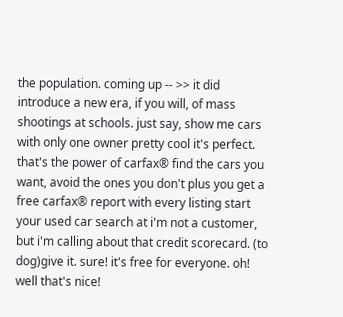the population. coming up -- >> it did introduce a new era, if you will, of mass shootings at schools. just say, show me cars with only one owner pretty cool it's perfect. that's the power of carfax® find the cars you want, avoid the ones you don't plus you get a free carfax® report with every listing start your used car search at i'm not a customer, but i'm calling about that credit scorecard. (to dog)give it. sure! it's free for everyone. oh! well that's nice!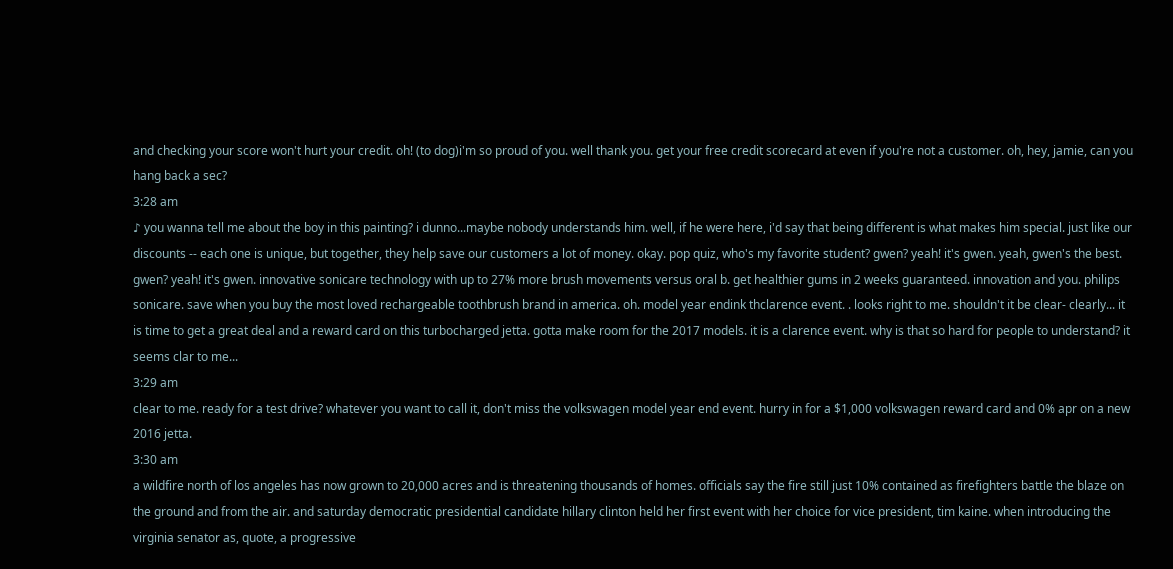and checking your score won't hurt your credit. oh! (to dog)i'm so proud of you. well thank you. get your free credit scorecard at even if you're not a customer. oh, hey, jamie, can you hang back a sec?
3:28 am
♪ you wanna tell me about the boy in this painting? i dunno...maybe nobody understands him. well, if he were here, i'd say that being different is what makes him special. just like our discounts -- each one is unique, but together, they help save our customers a lot of money. okay. pop quiz, who's my favorite student? gwen? yeah! it's gwen. yeah, gwen's the best. gwen? yeah! it's gwen. innovative sonicare technology with up to 27% more brush movements versus oral b. get healthier gums in 2 weeks guaranteed. innovation and you. philips sonicare. save when you buy the most loved rechargeable toothbrush brand in america. oh. model year endink thclarence event. . looks right to me. shouldn't it be clear- clearly... it is time to get a great deal and a reward card on this turbocharged jetta. gotta make room for the 2017 models. it is a clarence event. why is that so hard for people to understand? it seems clar to me...
3:29 am
clear to me. ready for a test drive? whatever you want to call it, don't miss the volkswagen model year end event. hurry in for a $1,000 volkswagen reward card and 0% apr on a new 2016 jetta.
3:30 am
a wildfire north of los angeles has now grown to 20,000 acres and is threatening thousands of homes. officials say the fire still just 10% contained as firefighters battle the blaze on the ground and from the air. and saturday democratic presidential candidate hillary clinton held her first event with her choice for vice president, tim kaine. when introducing the virginia senator as, quote, a progressive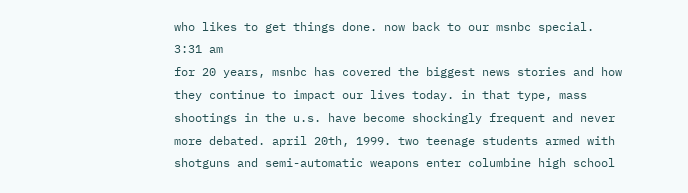who likes to get things done. now back to our msnbc special.
3:31 am
for 20 years, msnbc has covered the biggest news stories and how they continue to impact our lives today. in that type, mass shootings in the u.s. have become shockingly frequent and never more debated. april 20th, 1999. two teenage students armed with shotguns and semi-automatic weapons enter columbine high school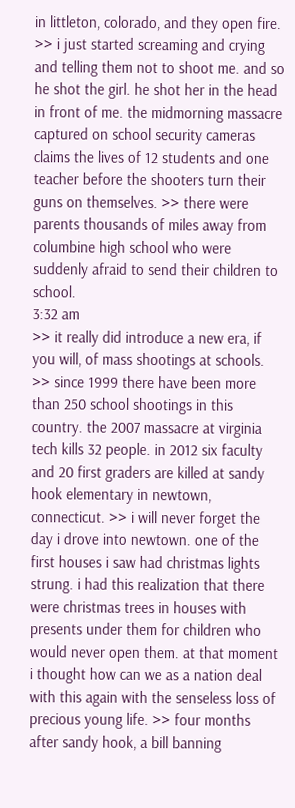in littleton, colorado, and they open fire. >> i just started screaming and crying and telling them not to shoot me. and so he shot the girl. he shot her in the head in front of me. the midmorning massacre captured on school security cameras claims the lives of 12 students and one teacher before the shooters turn their guns on themselves. >> there were parents thousands of miles away from columbine high school who were suddenly afraid to send their children to school.
3:32 am
>> it really did introduce a new era, if you will, of mass shootings at schools. >> since 1999 there have been more than 250 school shootings in this country. the 2007 massacre at virginia tech kills 32 people. in 2012 six faculty and 20 first graders are killed at sandy hook elementary in newtown, connecticut. >> i will never forget the day i drove into newtown. one of the first houses i saw had christmas lights strung. i had this realization that there were christmas trees in houses with presents under them for children who would never open them. at that moment i thought how can we as a nation deal with this again with the senseless loss of precious young life. >> four months after sandy hook, a bill banning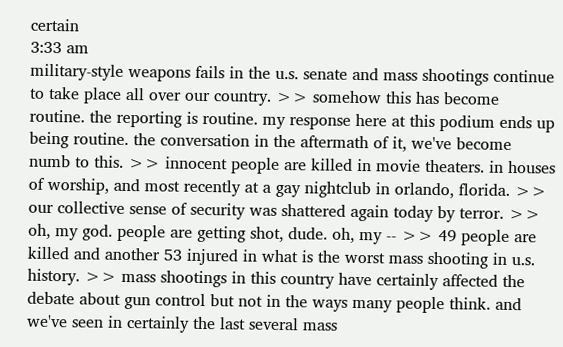certain
3:33 am
military-style weapons fails in the u.s. senate and mass shootings continue to take place all over our country. >> somehow this has become routine. the reporting is routine. my response here at this podium ends up being routine. the conversation in the aftermath of it, we've become numb to this. >> innocent people are killed in movie theaters. in houses of worship, and most recently at a gay nightclub in orlando, florida. >> our collective sense of security was shattered again today by terror. >> oh, my god. people are getting shot, dude. oh, my -- >> 49 people are killed and another 53 injured in what is the worst mass shooting in u.s. history. >> mass shootings in this country have certainly affected the debate about gun control but not in the ways many people think. and we've seen in certainly the last several mass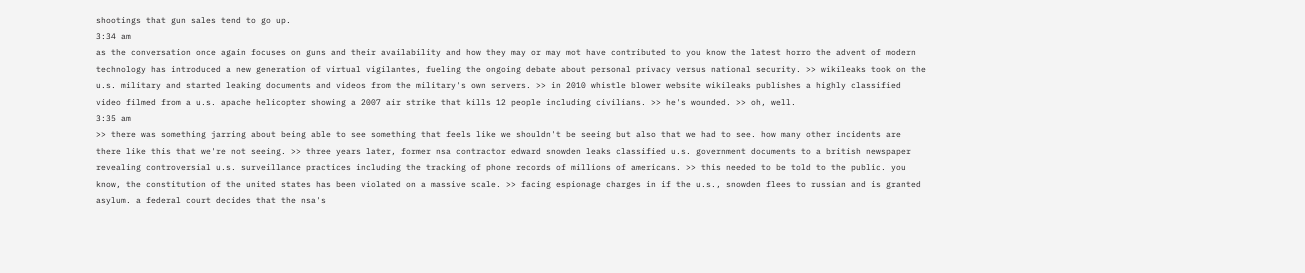shootings that gun sales tend to go up.
3:34 am
as the conversation once again focuses on guns and their availability and how they may or may mot have contributed to you know the latest horro the advent of modern technology has introduced a new generation of virtual vigilantes, fueling the ongoing debate about personal privacy versus national security. >> wikileaks took on the u.s. military and started leaking documents and videos from the military's own servers. >> in 2010 whistle blower website wikileaks publishes a highly classified video filmed from a u.s. apache helicopter showing a 2007 air strike that kills 12 people including civilians. >> he's wounded. >> oh, well.
3:35 am
>> there was something jarring about being able to see something that feels like we shouldn't be seeing but also that we had to see. how many other incidents are there like this that we're not seeing. >> three years later, former nsa contractor edward snowden leaks classified u.s. government documents to a british newspaper revealing controversial u.s. surveillance practices including the tracking of phone records of millions of americans. >> this needed to be told to the public. you know, the constitution of the united states has been violated on a massive scale. >> facing espionage charges in if the u.s., snowden flees to russian and is granted asylum. a federal court decides that the nsa's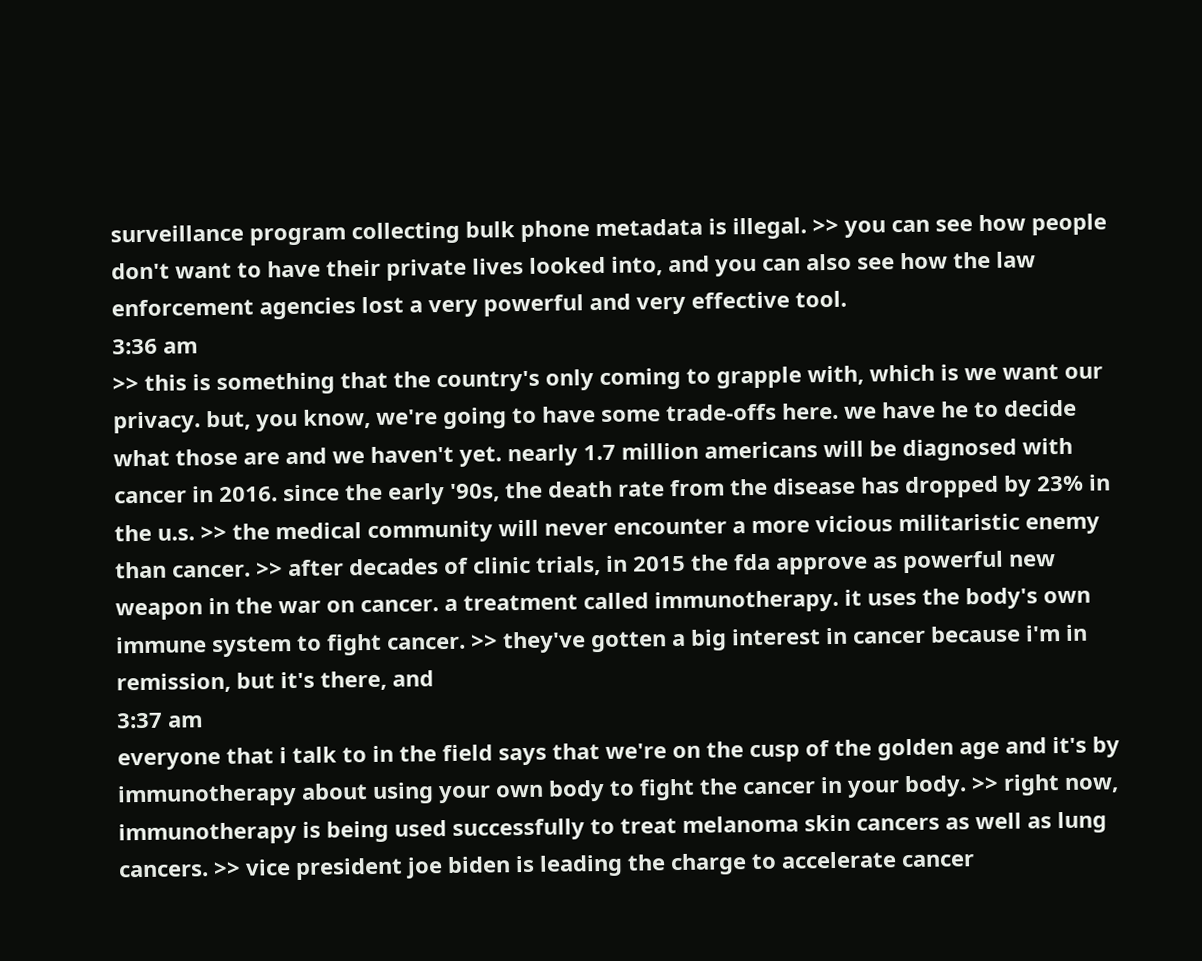surveillance program collecting bulk phone metadata is illegal. >> you can see how people don't want to have their private lives looked into, and you can also see how the law enforcement agencies lost a very powerful and very effective tool.
3:36 am
>> this is something that the country's only coming to grapple with, which is we want our privacy. but, you know, we're going to have some trade-offs here. we have he to decide what those are and we haven't yet. nearly 1.7 million americans will be diagnosed with cancer in 2016. since the early '90s, the death rate from the disease has dropped by 23% in the u.s. >> the medical community will never encounter a more vicious militaristic enemy than cancer. >> after decades of clinic trials, in 2015 the fda approve as powerful new weapon in the war on cancer. a treatment called immunotherapy. it uses the body's own immune system to fight cancer. >> they've gotten a big interest in cancer because i'm in remission, but it's there, and
3:37 am
everyone that i talk to in the field says that we're on the cusp of the golden age and it's by immunotherapy about using your own body to fight the cancer in your body. >> right now, immunotherapy is being used successfully to treat melanoma skin cancers as well as lung cancers. >> vice president joe biden is leading the charge to accelerate cancer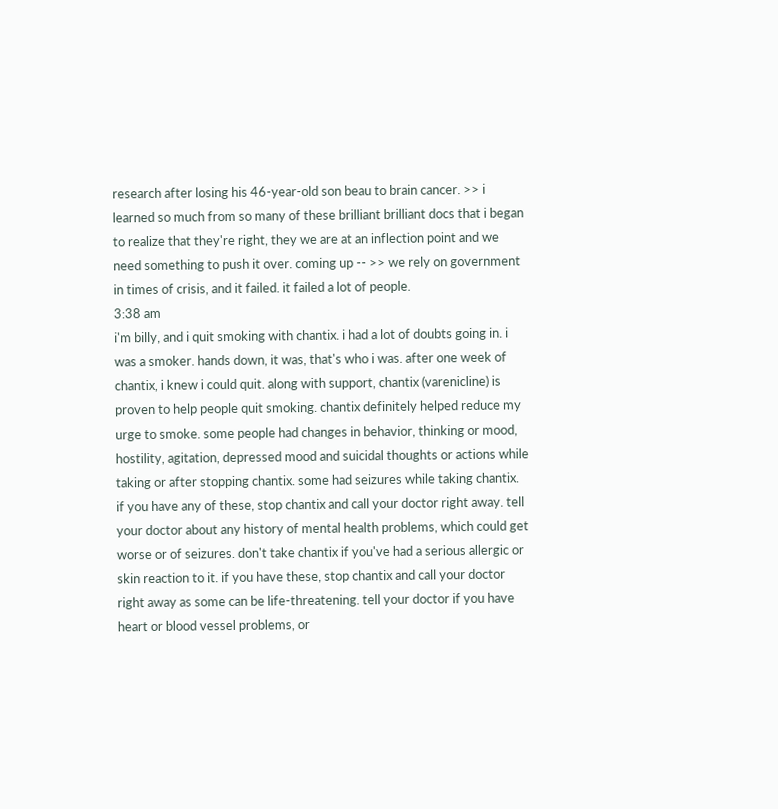research after losing his 46-year-old son beau to brain cancer. >> i learned so much from so many of these brilliant brilliant docs that i began to realize that they're right, they we are at an inflection point and we need something to push it over. coming up -- >> we rely on government in times of crisis, and it failed. it failed a lot of people.
3:38 am
i'm billy, and i quit smoking with chantix. i had a lot of doubts going in. i was a smoker. hands down, it was, that's who i was. after one week of chantix, i knew i could quit. along with support, chantix (varenicline) is proven to help people quit smoking. chantix definitely helped reduce my urge to smoke. some people had changes in behavior, thinking or mood, hostility, agitation, depressed mood and suicidal thoughts or actions while taking or after stopping chantix. some had seizures while taking chantix. if you have any of these, stop chantix and call your doctor right away. tell your doctor about any history of mental health problems, which could get worse or of seizures. don't take chantix if you've had a serious allergic or skin reaction to it. if you have these, stop chantix and call your doctor right away as some can be life-threatening. tell your doctor if you have heart or blood vessel problems, or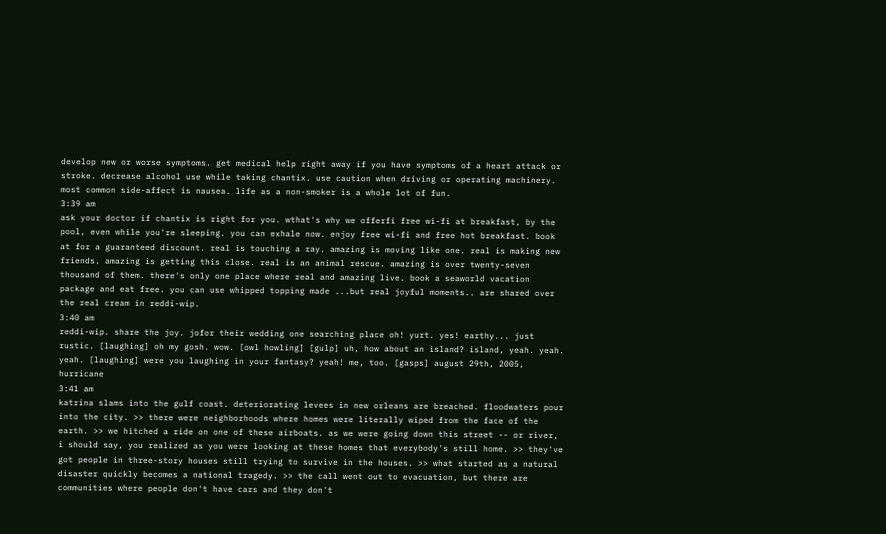develop new or worse symptoms. get medical help right away if you have symptoms of a heart attack or stroke. decrease alcohol use while taking chantix. use caution when driving or operating machinery. most common side-affect is nausea. life as a non-smoker is a whole lot of fun.
3:39 am
ask your doctor if chantix is right for you. wthat's why we offerfi free wi-fi at breakfast, by the pool, even while you're sleeping. you can exhale now. enjoy free wi-fi and free hot breakfast. book at for a guaranteed discount. real is touching a ray. amazing is moving like one. real is making new friends. amazing is getting this close. real is an animal rescue. amazing is over twenty-seven thousand of them. there's only one place where real and amazing live. book a seaworld vacation package and eat free. you can use whipped topping made ...but real joyful moments.. are shared over the real cream in reddi-wip.
3:40 am
reddi-wip. share the joy. jofor their wedding one searching place oh! yurt. yes! earthy... just rustic. [laughing] oh my gosh. wow. [owl howling] [gulp] uh, how about an island? island, yeah. yeah. yeah. [laughing] were you laughing in your fantasy? yeah! me, too. [gasps] august 29th, 2005, hurricane
3:41 am
katrina slams into the gulf coast. deteriorating levees in new orleans are breached. floodwaters pour into the city. >> there were neighborhoods where homes were literally wiped from the face of the earth. >> we hitched a ride on one of these airboats. as we were going down this street -- or river, i should say, you realized as you were looking at these homes that everybody's still home. >> they've got people in three-story houses still trying to survive in the houses. >> what started as a natural disaster quickly becomes a national tragedy. >> the call went out to evacuation, but there are communities where people don't have cars and they don't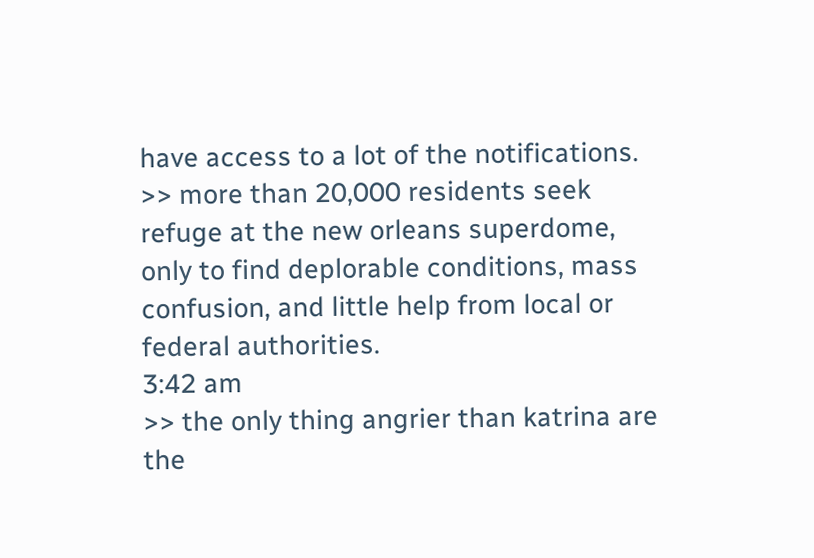have access to a lot of the notifications. >> more than 20,000 residents seek refuge at the new orleans superdome, only to find deplorable conditions, mass confusion, and little help from local or federal authorities.
3:42 am
>> the only thing angrier than katrina are the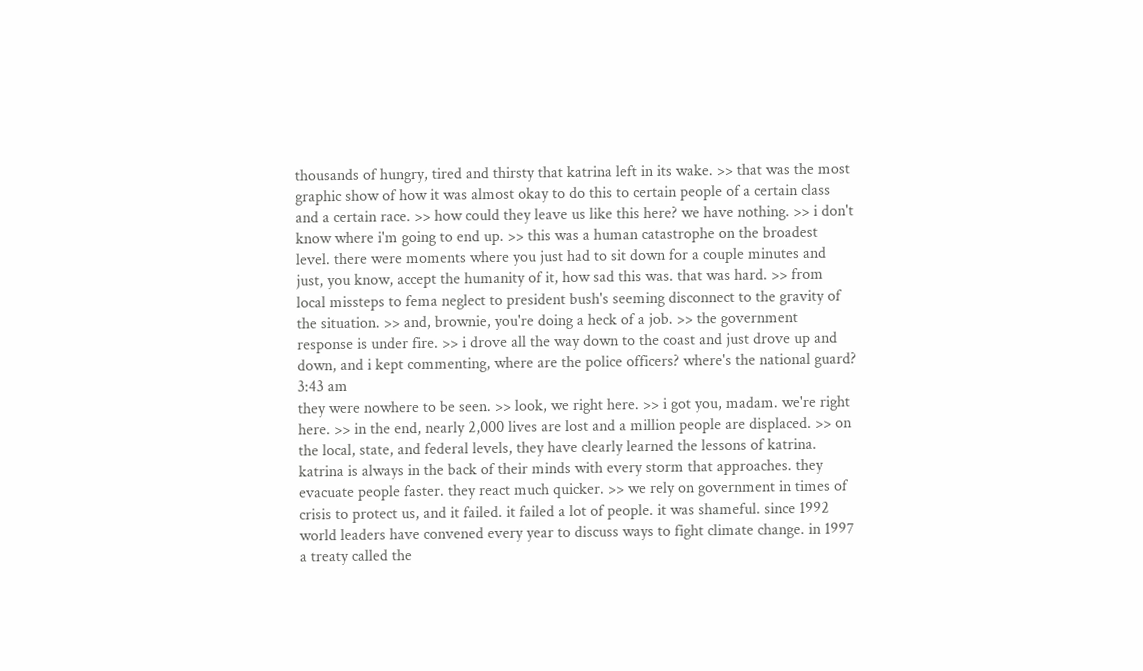thousands of hungry, tired and thirsty that katrina left in its wake. >> that was the most graphic show of how it was almost okay to do this to certain people of a certain class and a certain race. >> how could they leave us like this here? we have nothing. >> i don't know where i'm going to end up. >> this was a human catastrophe on the broadest level. there were moments where you just had to sit down for a couple minutes and just, you know, accept the humanity of it, how sad this was. that was hard. >> from local missteps to fema neglect to president bush's seeming disconnect to the gravity of the situation. >> and, brownie, you're doing a heck of a job. >> the government response is under fire. >> i drove all the way down to the coast and just drove up and down, and i kept commenting, where are the police officers? where's the national guard?
3:43 am
they were nowhere to be seen. >> look, we right here. >> i got you, madam. we're right here. >> in the end, nearly 2,000 lives are lost and a million people are displaced. >> on the local, state, and federal levels, they have clearly learned the lessons of katrina. katrina is always in the back of their minds with every storm that approaches. they evacuate people faster. they react much quicker. >> we rely on government in times of crisis to protect us, and it failed. it failed a lot of people. it was shameful. since 1992 world leaders have convened every year to discuss ways to fight climate change. in 1997 a treaty called the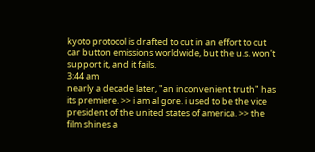kyoto protocol is drafted to cut in an effort to cut car button emissions worldwide, but the u.s. won't support it, and it fails.
3:44 am
nearly a decade later, "an inconvenient truth" has its premiere. >> i am al gore. i used to be the vice president of the united states of america. >> the film shines a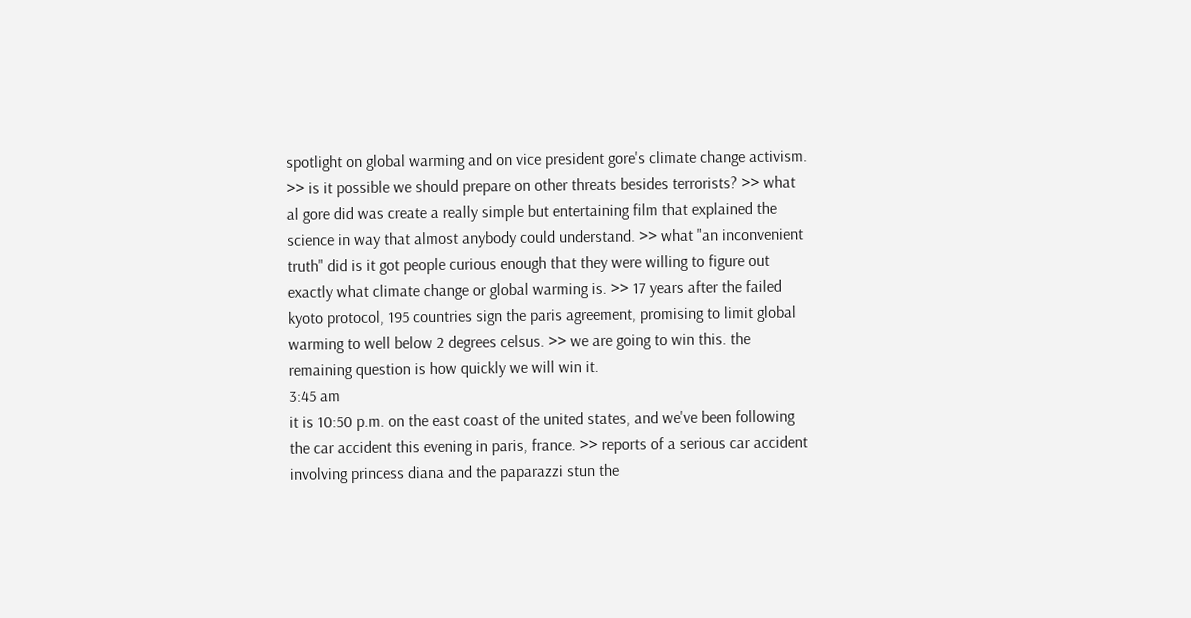spotlight on global warming and on vice president gore's climate change activism. >> is it possible we should prepare on other threats besides terrorists? >> what al gore did was create a really simple but entertaining film that explained the science in way that almost anybody could understand. >> what "an inconvenient truth" did is it got people curious enough that they were willing to figure out exactly what climate change or global warming is. >> 17 years after the failed kyoto protocol, 195 countries sign the paris agreement, promising to limit global warming to well below 2 degrees celsus. >> we are going to win this. the remaining question is how quickly we will win it.
3:45 am
it is 10:50 p.m. on the east coast of the united states, and we've been following the car accident this evening in paris, france. >> reports of a serious car accident involving princess diana and the paparazzi stun the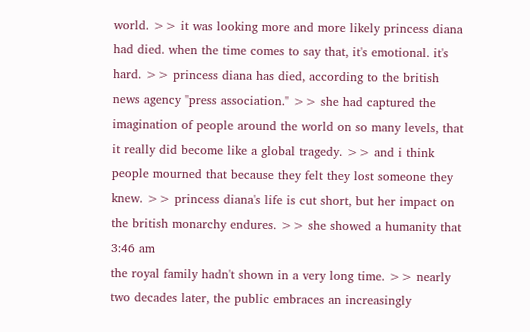world. >> it was looking more and more likely princess diana had died. when the time comes to say that, it's emotional. it's hard. >> princess diana has died, according to the british news agency "press association." >> she had captured the imagination of people around the world on so many levels, that it really did become like a global tragedy. >> and i think people mourned that because they felt they lost someone they knew. >> princess diana's life is cut short, but her impact on the british monarchy endures. >> she showed a humanity that
3:46 am
the royal family hadn't shown in a very long time. >> nearly two decades later, the public embraces an increasingly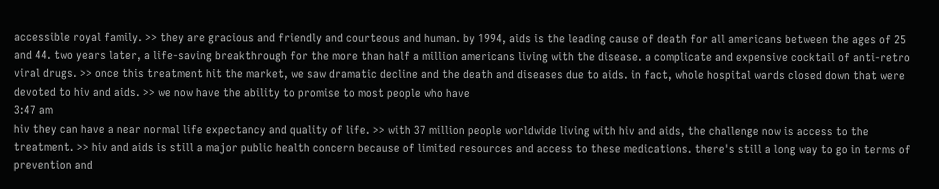accessible royal family. >> they are gracious and friendly and courteous and human. by 1994, aids is the leading cause of death for all americans between the ages of 25 and 44. two years later, a life-saving breakthrough for the more than half a million americans living with the disease. a complicate and expensive cocktail of anti-retro viral drugs. >> once this treatment hit the market, we saw dramatic decline and the death and diseases due to aids. in fact, whole hospital wards closed down that were devoted to hiv and aids. >> we now have the ability to promise to most people who have
3:47 am
hiv they can have a near normal life expectancy and quality of life. >> with 37 million people worldwide living with hiv and aids, the challenge now is access to the treatment. >> hiv and aids is still a major public health concern because of limited resources and access to these medications. there's still a long way to go in terms of prevention and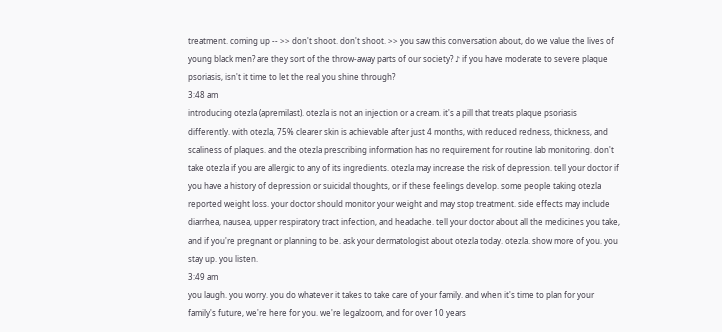treatment. coming up -- >> don't shoot. don't shoot. >> you saw this conversation about, do we value the lives of young black men? are they sort of the throw-away parts of our society? ♪ if you have moderate to severe plaque psoriasis, isn't it time to let the real you shine through?
3:48 am
introducing otezla (apremilast). otezla is not an injection or a cream. it's a pill that treats plaque psoriasis differently. with otezla, 75% clearer skin is achievable after just 4 months, with reduced redness, thickness, and scaliness of plaques. and the otezla prescribing information has no requirement for routine lab monitoring. don't take otezla if you are allergic to any of its ingredients. otezla may increase the risk of depression. tell your doctor if you have a history of depression or suicidal thoughts, or if these feelings develop. some people taking otezla reported weight loss. your doctor should monitor your weight and may stop treatment. side effects may include diarrhea, nausea, upper respiratory tract infection, and headache. tell your doctor about all the medicines you take, and if you're pregnant or planning to be. ask your dermatologist about otezla today. otezla. show more of you. you stay up. you listen.
3:49 am
you laugh. you worry. you do whatever it takes to take care of your family. and when it's time to plan for your family's future, we're here for you. we're legalzoom, and for over 10 years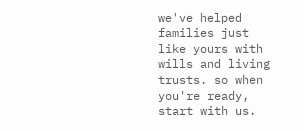we've helped families just like yours with wills and living trusts. so when you're ready, start with us.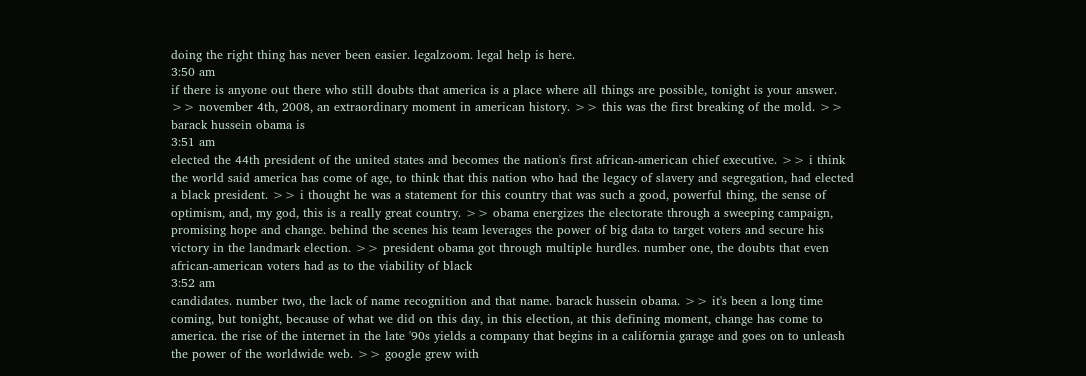doing the right thing has never been easier. legalzoom. legal help is here.
3:50 am
if there is anyone out there who still doubts that america is a place where all things are possible, tonight is your answer. >> november 4th, 2008, an extraordinary moment in american history. >> this was the first breaking of the mold. >> barack hussein obama is
3:51 am
elected the 44th president of the united states and becomes the nation's first african-american chief executive. >> i think the world said america has come of age, to think that this nation who had the legacy of slavery and segregation, had elected a black president. >> i thought he was a statement for this country that was such a good, powerful thing, the sense of optimism, and, my god, this is a really great country. >> obama energizes the electorate through a sweeping campaign, promising hope and change. behind the scenes his team leverages the power of big data to target voters and secure his victory in the landmark election. >> president obama got through multiple hurdles. number one, the doubts that even african-american voters had as to the viability of black
3:52 am
candidates. number two, the lack of name recognition and that name. barack hussein obama. >> it's been a long time coming, but tonight, because of what we did on this day, in this election, at this defining moment, change has come to america. the rise of the internet in the late '90s yields a company that begins in a california garage and goes on to unleash the power of the worldwide web. >> google grew with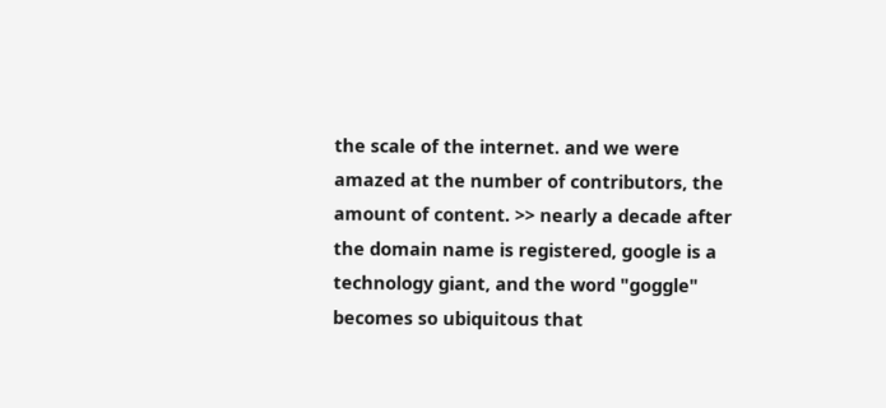the scale of the internet. and we were amazed at the number of contributors, the amount of content. >> nearly a decade after the domain name is registered, google is a technology giant, and the word "goggle" becomes so ubiquitous that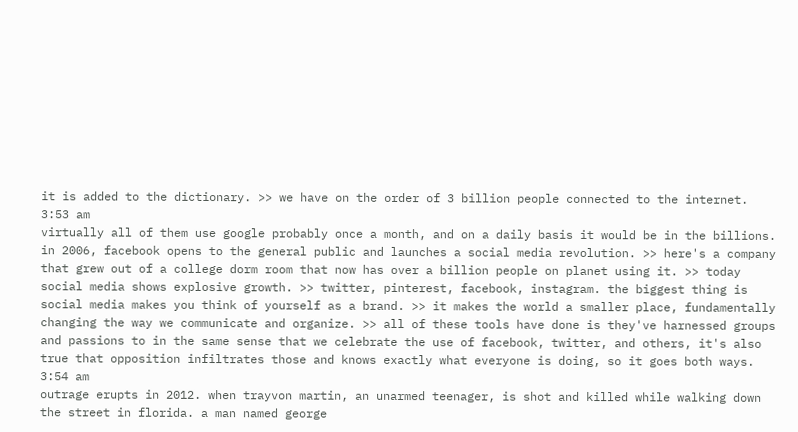it is added to the dictionary. >> we have on the order of 3 billion people connected to the internet.
3:53 am
virtually all of them use google probably once a month, and on a daily basis it would be in the billions. in 2006, facebook opens to the general public and launches a social media revolution. >> here's a company that grew out of a college dorm room that now has over a billion people on planet using it. >> today social media shows explosive growth. >> twitter, pinterest, facebook, instagram. the biggest thing is social media makes you think of yourself as a brand. >> it makes the world a smaller place, fundamentally changing the way we communicate and organize. >> all of these tools have done is they've harnessed groups and passions to in the same sense that we celebrate the use of facebook, twitter, and others, it's also true that opposition infiltrates those and knows exactly what everyone is doing, so it goes both ways.
3:54 am
outrage erupts in 2012. when trayvon martin, an unarmed teenager, is shot and killed while walking down the street in florida. a man named george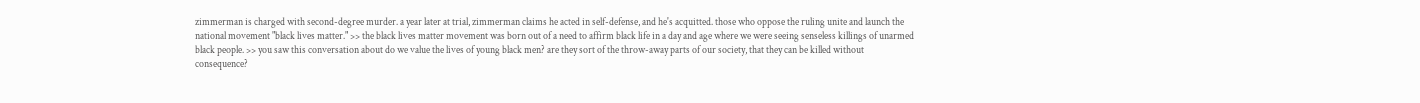zimmerman is charged with second-degree murder. a year later at trial, zimmerman claims he acted in self-defense, and he's acquitted. those who oppose the ruling unite and launch the national movement "black lives matter." >> the black lives matter movement was born out of a need to affirm black life in a day and age where we were seeing senseless killings of unarmed black people. >> you saw this conversation about do we value the lives of young black men? are they sort of the throw-away parts of our society, that they can be killed without consequence?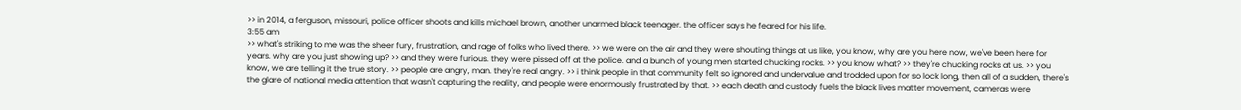>> in 2014, a ferguson, missouri, police officer shoots and kills michael brown, another unarmed black teenager. the officer says he feared for his life.
3:55 am
>> what's striking to me was the sheer fury, frustration, and rage of folks who lived there. >> we were on the air and they were shouting things at us like, you know, why are you here now, we've been here for years. why are you just showing up? >> and they were furious. they were pissed off at the police. and a bunch of young men started chucking rocks. >> you know what? >> they're chucking rocks at us. >> you know, we are telling it the true story. >> people are angry, man. they're real angry. >> i think people in that community felt so ignored and undervalue and trodded upon for so lock long, then all of a sudden, there's the glare of national media attention that wasn't capturing the reality, and people were enormously frustrated by that. >> each death and custody fuels the black lives matter movement, cameras were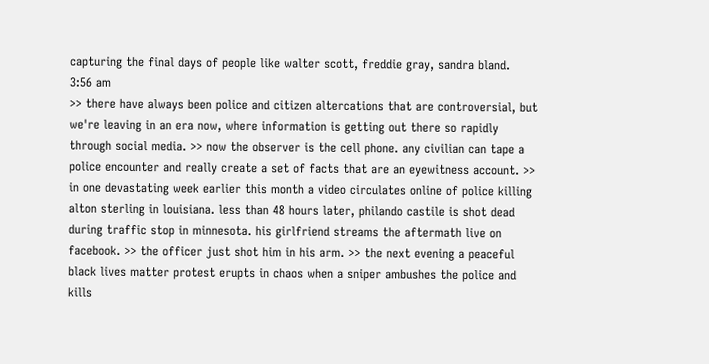capturing the final days of people like walter scott, freddie gray, sandra bland.
3:56 am
>> there have always been police and citizen altercations that are controversial, but we're leaving in an era now, where information is getting out there so rapidly through social media. >> now the observer is the cell phone. any civilian can tape a police encounter and really create a set of facts that are an eyewitness account. >> in one devastating week earlier this month a video circulates online of police killing alton sterling in louisiana. less than 48 hours later, philando castile is shot dead during traffic stop in minnesota. his girlfriend streams the aftermath live on facebook. >> the officer just shot him in his arm. >> the next evening a peaceful black lives matter protest erupts in chaos when a sniper ambushes the police and kills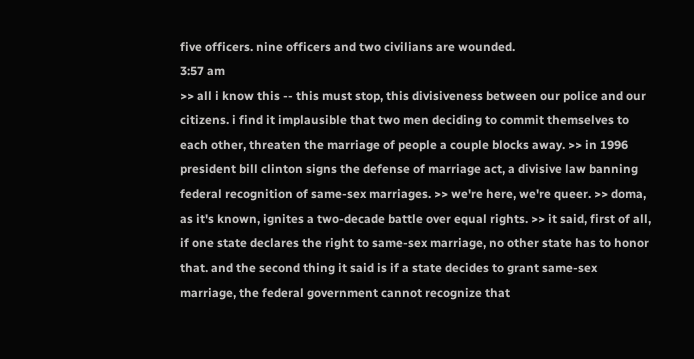five officers. nine officers and two civilians are wounded.
3:57 am
>> all i know this -- this must stop, this divisiveness between our police and our citizens. i find it implausible that two men deciding to commit themselves to each other, threaten the marriage of people a couple blocks away. >> in 1996 president bill clinton signs the defense of marriage act, a divisive law banning federal recognition of same-sex marriages. >> we're here, we're queer. >> doma, as it's known, ignites a two-decade battle over equal rights. >> it said, first of all, if one state declares the right to same-sex marriage, no other state has to honor that. and the second thing it said is if a state decides to grant same-sex marriage, the federal government cannot recognize that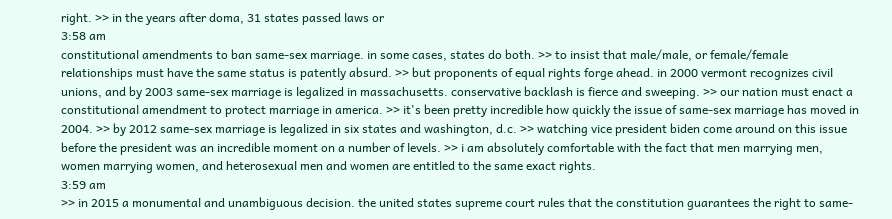right. >> in the years after doma, 31 states passed laws or
3:58 am
constitutional amendments to ban same-sex marriage. in some cases, states do both. >> to insist that male/male, or female/female relationships must have the same status is patently absurd. >> but proponents of equal rights forge ahead. in 2000 vermont recognizes civil unions, and by 2003 same-sex marriage is legalized in massachusetts. conservative backlash is fierce and sweeping. >> our nation must enact a constitutional amendment to protect marriage in america. >> it's been pretty incredible how quickly the issue of same-sex marriage has moved in 2004. >> by 2012 same-sex marriage is legalized in six states and washington, d.c. >> watching vice president biden come around on this issue before the president was an incredible moment on a number of levels. >> i am absolutely comfortable with the fact that men marrying men, women marrying women, and heterosexual men and women are entitled to the same exact rights.
3:59 am
>> in 2015 a monumental and unambiguous decision. the united states supreme court rules that the constitution guarantees the right to same-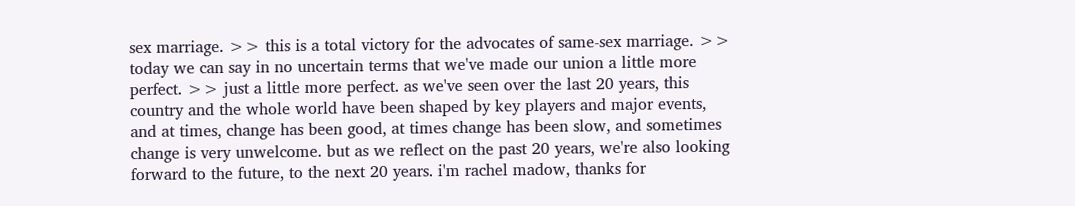sex marriage. >> this is a total victory for the advocates of same-sex marriage. >> today we can say in no uncertain terms that we've made our union a little more perfect. >> just a little more perfect. as we've seen over the last 20 years, this country and the whole world have been shaped by key players and major events, and at times, change has been good, at times change has been slow, and sometimes change is very unwelcome. but as we reflect on the past 20 years, we're also looking forward to the future, to the next 20 years. i'm rachel madow, thanks for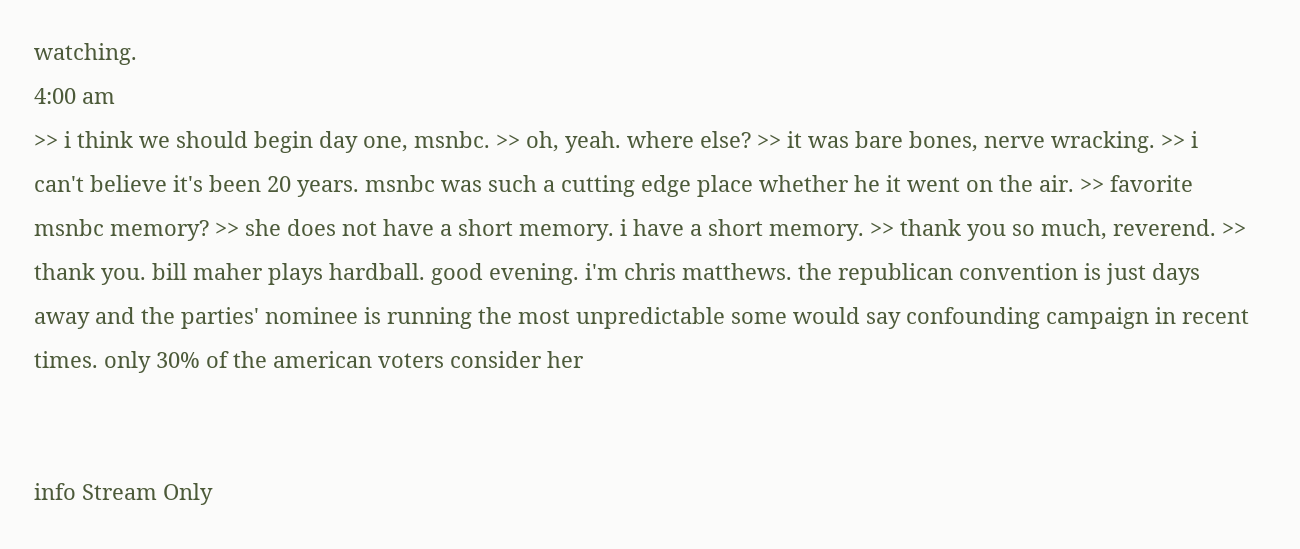watching.
4:00 am
>> i think we should begin day one, msnbc. >> oh, yeah. where else? >> it was bare bones, nerve wracking. >> i can't believe it's been 20 years. msnbc was such a cutting edge place whether he it went on the air. >> favorite msnbc memory? >> she does not have a short memory. i have a short memory. >> thank you so much, reverend. >> thank you. bill maher plays hardball. good evening. i'm chris matthews. the republican convention is just days away and the parties' nominee is running the most unpredictable some would say confounding campaign in recent times. only 30% of the american voters consider her


info Stream Only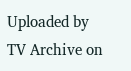Uploaded by TV Archive on